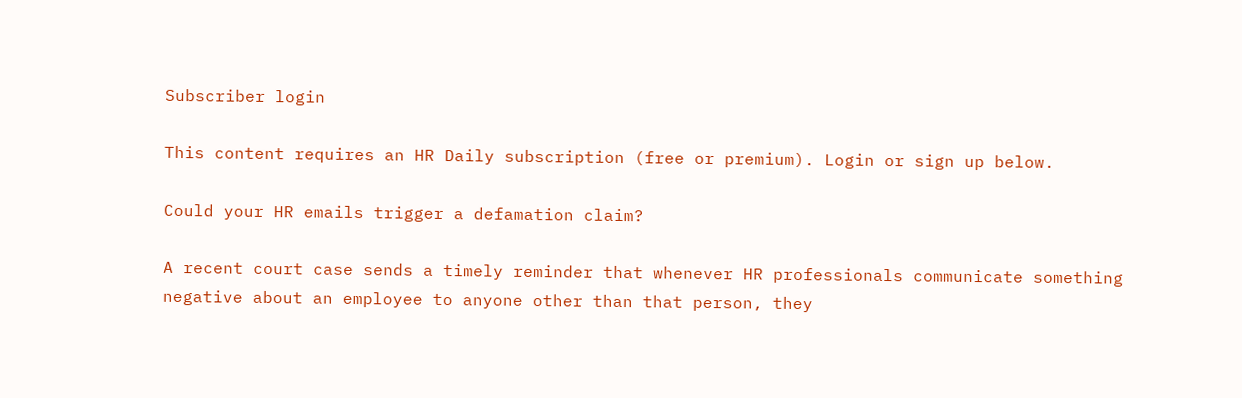Subscriber login

This content requires an HR Daily subscription (free or premium). Login or sign up below.

Could your HR emails trigger a defamation claim?

A recent court case sends a timely reminder that whenever HR professionals communicate something negative about an employee to anyone other than that person, they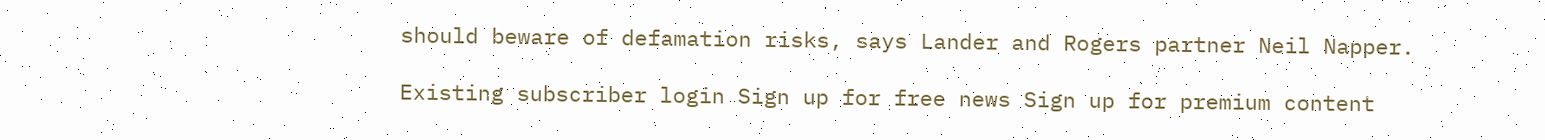should beware of defamation risks, says Lander and Rogers partner Neil Napper.

Existing subscriber login Sign up for free news Sign up for premium content